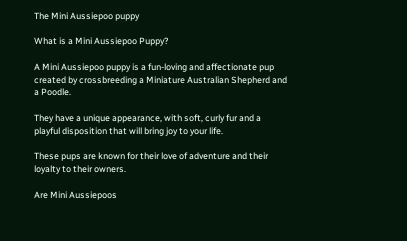The Mini Aussiepoo puppy

What is a Mini Aussiepoo Puppy?

A Mini Aussiepoo puppy is a fun-loving and affectionate pup created by crossbreeding a Miniature Australian Shepherd and a Poodle.

They have a unique appearance, with soft, curly fur and a playful disposition that will bring joy to your life.

These pups are known for their love of adventure and their loyalty to their owners.

Are Mini Aussiepoos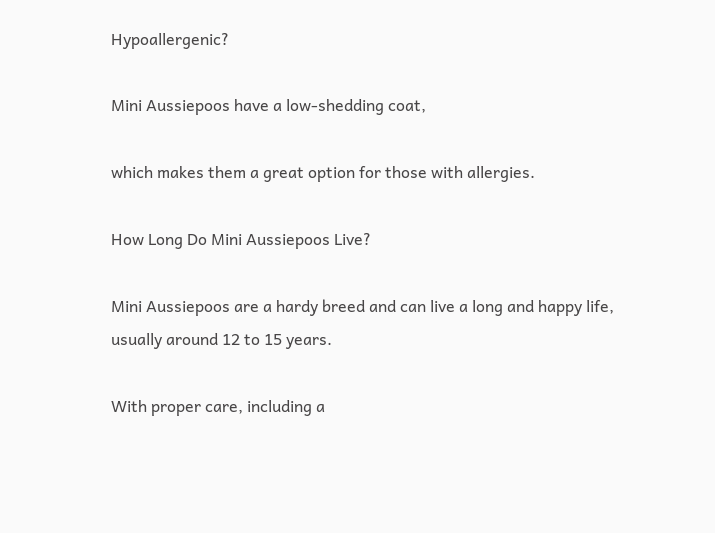Hypoallergenic?

Mini Aussiepoos have a low-shedding coat,

which makes them a great option for those with allergies.

How Long Do Mini Aussiepoos Live?

Mini Aussiepoos are a hardy breed and can live a long and happy life, usually around 12 to 15 years.

With proper care, including a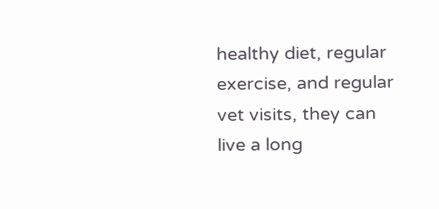healthy diet, regular exercise, and regular vet visits, they can live a long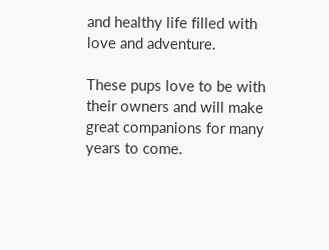and healthy life filled with love and adventure.

These pups love to be with their owners and will make great companions for many years to come.